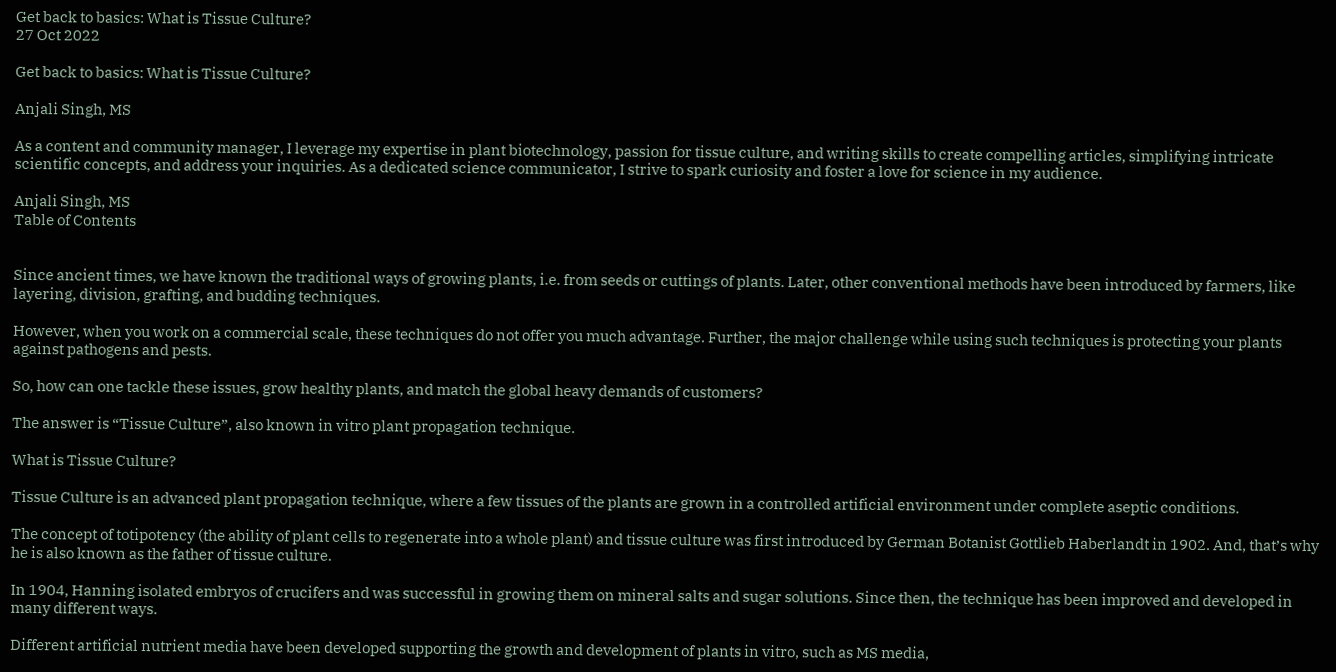Get back to basics: What is Tissue Culture?
27 Oct 2022

Get back to basics: What is Tissue Culture?

Anjali Singh, MS

As a content and community manager, I leverage my expertise in plant biotechnology, passion for tissue culture, and writing skills to create compelling articles, simplifying intricate scientific concepts, and address your inquiries. As a dedicated science communicator, I strive to spark curiosity and foster a love for science in my audience.

Anjali Singh, MS
Table of Contents


Since ancient times, we have known the traditional ways of growing plants, i.e. from seeds or cuttings of plants. Later, other conventional methods have been introduced by farmers, like layering, division, grafting, and budding techniques.

However, when you work on a commercial scale, these techniques do not offer you much advantage. Further, the major challenge while using such techniques is protecting your plants against pathogens and pests.

So, how can one tackle these issues, grow healthy plants, and match the global heavy demands of customers?

The answer is “Tissue Culture”, also known in vitro plant propagation technique.

What is Tissue Culture?

Tissue Culture is an advanced plant propagation technique, where a few tissues of the plants are grown in a controlled artificial environment under complete aseptic conditions.

The concept of totipotency (the ability of plant cells to regenerate into a whole plant) and tissue culture was first introduced by German Botanist Gottlieb Haberlandt in 1902. And, that’s why he is also known as the father of tissue culture.

In 1904, Hanning isolated embryos of crucifers and was successful in growing them on mineral salts and sugar solutions. Since then, the technique has been improved and developed in many different ways.

Different artificial nutrient media have been developed supporting the growth and development of plants in vitro, such as MS media,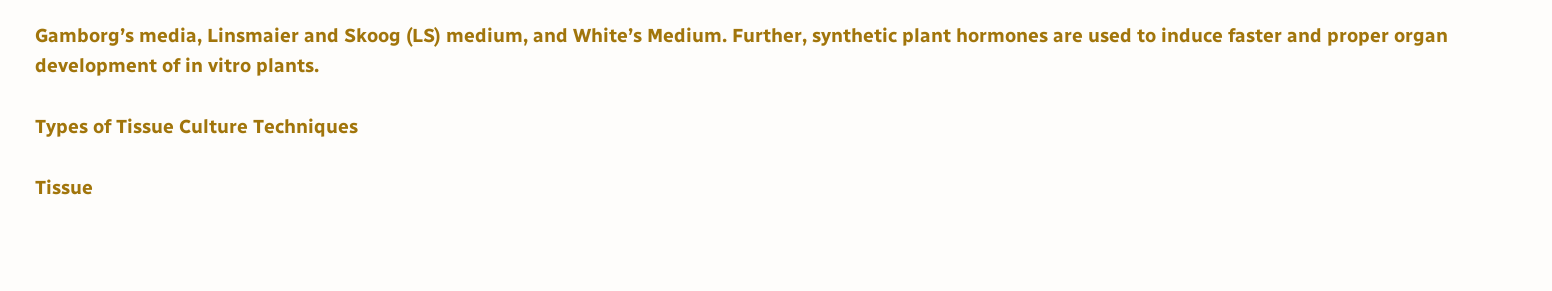Gamborg’s media, Linsmaier and Skoog (LS) medium, and White’s Medium. Further, synthetic plant hormones are used to induce faster and proper organ development of in vitro plants.

Types of Tissue Culture Techniques

Tissue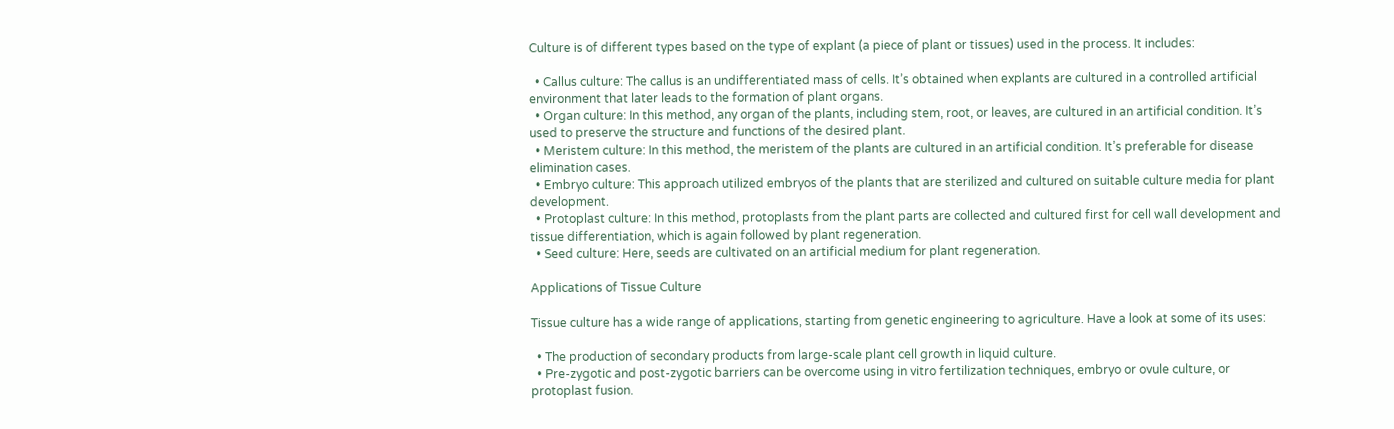Culture is of different types based on the type of explant (a piece of plant or tissues) used in the process. It includes:

  • Callus culture: The callus is an undifferentiated mass of cells. It’s obtained when explants are cultured in a controlled artificial environment that later leads to the formation of plant organs.
  • Organ culture: In this method, any organ of the plants, including stem, root, or leaves, are cultured in an artificial condition. It’s used to preserve the structure and functions of the desired plant.
  • Meristem culture: In this method, the meristem of the plants are cultured in an artificial condition. It’s preferable for disease elimination cases.
  • Embryo culture: This approach utilized embryos of the plants that are sterilized and cultured on suitable culture media for plant development.
  • Protoplast culture: In this method, protoplasts from the plant parts are collected and cultured first for cell wall development and tissue differentiation, which is again followed by plant regeneration.
  • Seed culture: Here, seeds are cultivated on an artificial medium for plant regeneration.

Applications of Tissue Culture

Tissue culture has a wide range of applications, starting from genetic engineering to agriculture. Have a look at some of its uses:

  • The production of secondary products from large-scale plant cell growth in liquid culture.
  • Pre-zygotic and post-zygotic barriers can be overcome using in vitro fertilization techniques, embryo or ovule culture, or protoplast fusion.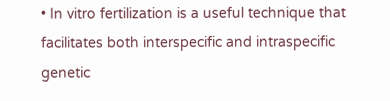• In vitro fertilization is a useful technique that facilitates both interspecific and intraspecific genetic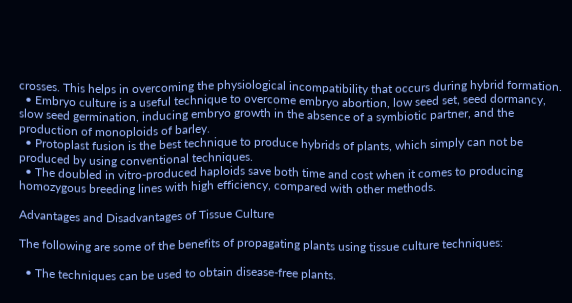crosses. This helps in overcoming the physiological incompatibility that occurs during hybrid formation.
  • Embryo culture is a useful technique to overcome embryo abortion, low seed set, seed dormancy, slow seed germination, inducing embryo growth in the absence of a symbiotic partner, and the production of monoploids of barley.
  • Protoplast fusion is the best technique to produce hybrids of plants, which simply can not be produced by using conventional techniques.
  • The doubled in vitro-produced haploids save both time and cost when it comes to producing homozygous breeding lines with high efficiency, compared with other methods.

Advantages and Disadvantages of Tissue Culture

The following are some of the benefits of propagating plants using tissue culture techniques:

  • The techniques can be used to obtain disease-free plants.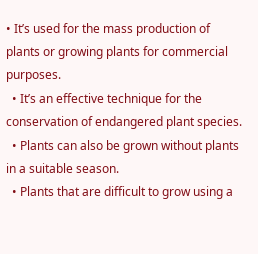• It’s used for the mass production of plants or growing plants for commercial purposes.
  • It’s an effective technique for the conservation of endangered plant species.
  • Plants can also be grown without plants in a suitable season.
  • Plants that are difficult to grow using a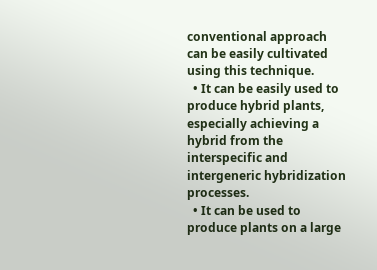conventional approach can be easily cultivated using this technique.
  • It can be easily used to produce hybrid plants, especially achieving a hybrid from the interspecific and intergeneric hybridization processes.
  • It can be used to produce plants on a large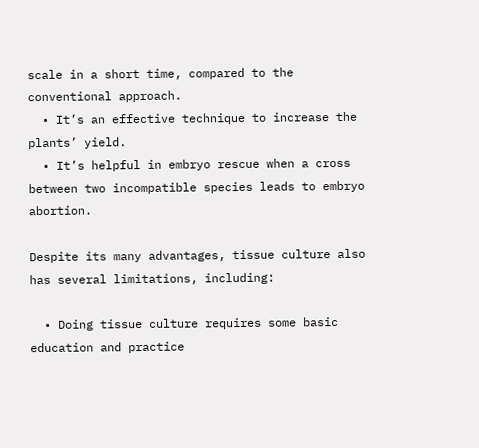scale in a short time, compared to the conventional approach.
  • It’s an effective technique to increase the plants’ yield.
  • It’s helpful in embryo rescue when a cross between two incompatible species leads to embryo abortion.

Despite its many advantages, tissue culture also has several limitations, including:

  • Doing tissue culture requires some basic education and practice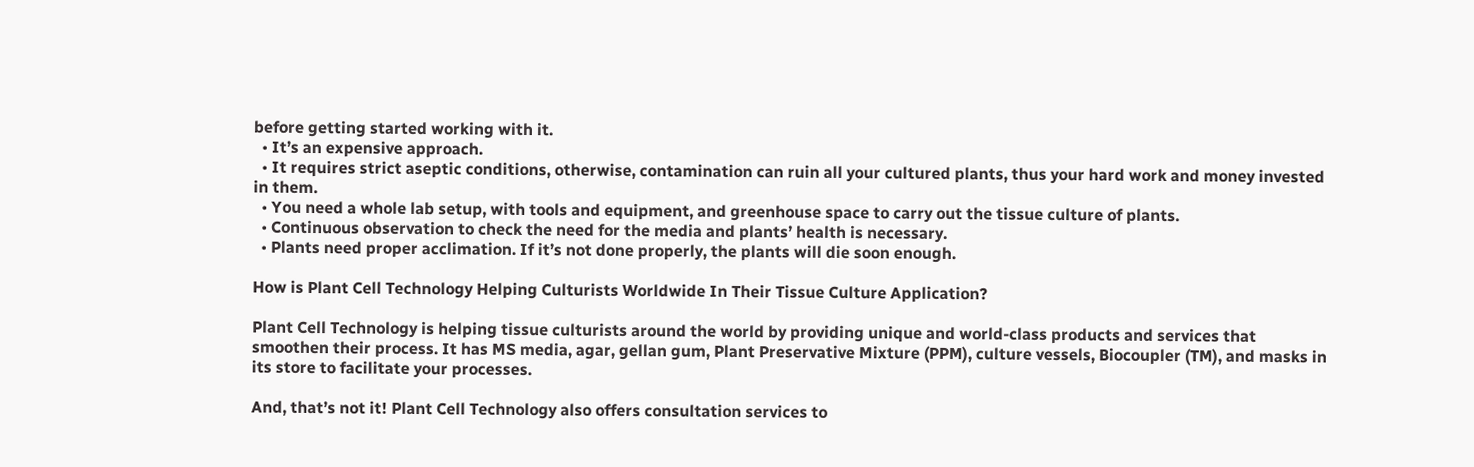before getting started working with it.
  • It’s an expensive approach.
  • It requires strict aseptic conditions, otherwise, contamination can ruin all your cultured plants, thus your hard work and money invested in them.
  • You need a whole lab setup, with tools and equipment, and greenhouse space to carry out the tissue culture of plants.
  • Continuous observation to check the need for the media and plants’ health is necessary.
  • Plants need proper acclimation. If it’s not done properly, the plants will die soon enough.

How is Plant Cell Technology Helping Culturists Worldwide In Their Tissue Culture Application?

Plant Cell Technology is helping tissue culturists around the world by providing unique and world-class products and services that smoothen their process. It has MS media, agar, gellan gum, Plant Preservative Mixture (PPM), culture vessels, Biocoupler (TM), and masks in its store to facilitate your processes.

And, that’s not it! Plant Cell Technology also offers consultation services to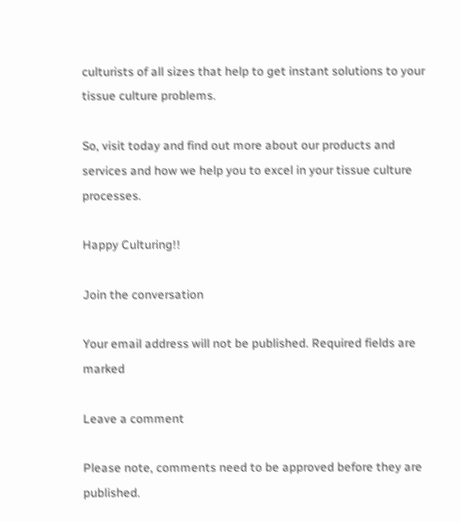culturists of all sizes that help to get instant solutions to your tissue culture problems.

So, visit today and find out more about our products and services and how we help you to excel in your tissue culture processes.

Happy Culturing!!

Join the conversation

Your email address will not be published. Required fields are marked

Leave a comment

Please note, comments need to be approved before they are published.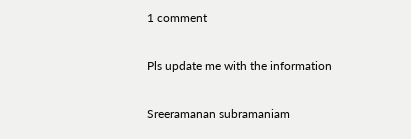1 comment

Pls update me with the information

Sreeramanan subramaniam